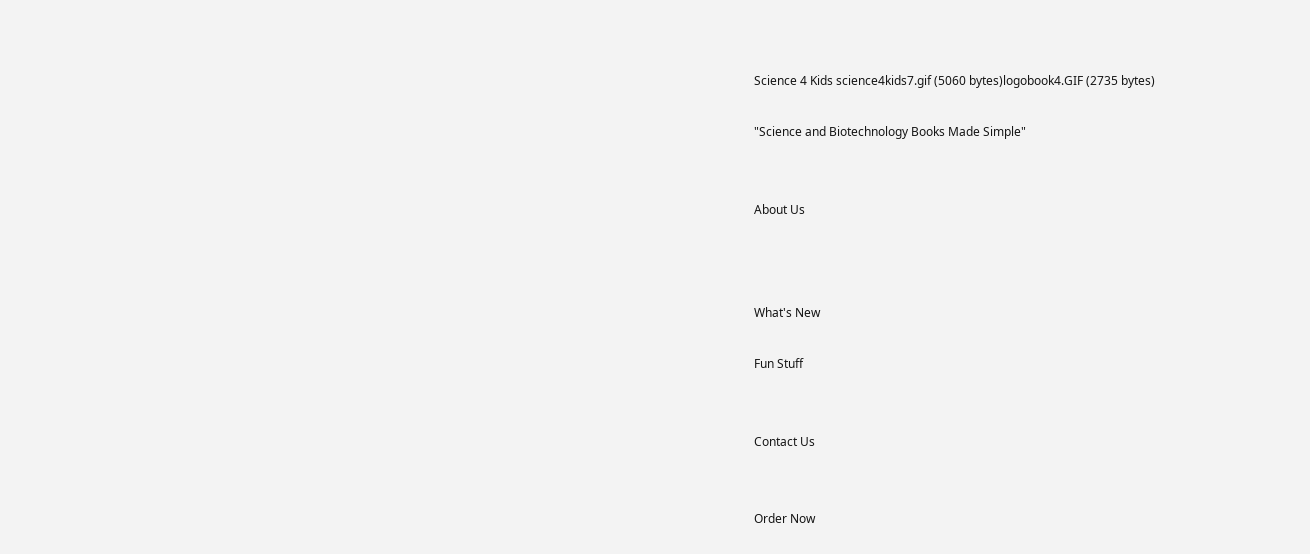Science 4 Kids science4kids7.gif (5060 bytes)logobook4.GIF (2735 bytes)

"Science and Biotechnology Books Made Simple"


About Us



What's New

Fun Stuff


Contact Us


Order Now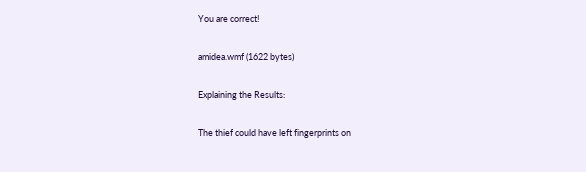You are correct!

amidea.wmf (1622 bytes)

Explaining the Results:

The thief could have left fingerprints on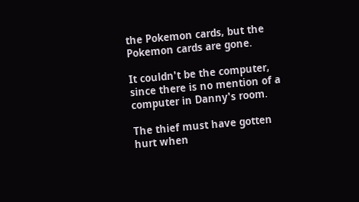the Pokemon cards, but the Pokemon cards are gone.

It couldn't be the computer, since there is no mention of a computer in Danny's room.

The thief must have gotten hurt when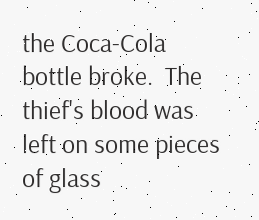the Coca-Cola bottle broke.  The thief's blood was left on some pieces of glass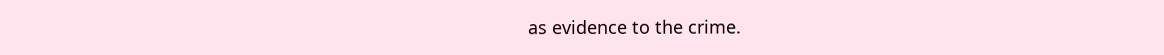as evidence to the crime.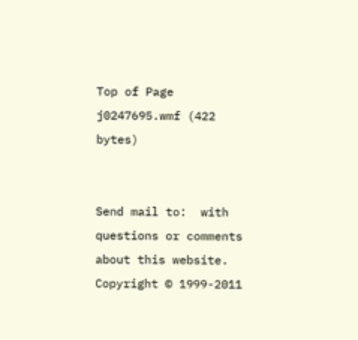Top of Page  j0247695.wmf (422 bytes)


Send mail to:  with questions or comments about this website.
Copyright © 1999-2011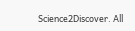Science2Discover. All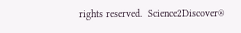rights reserved.  Science2Discover®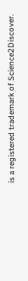is a registered trademark of Science2Discover.